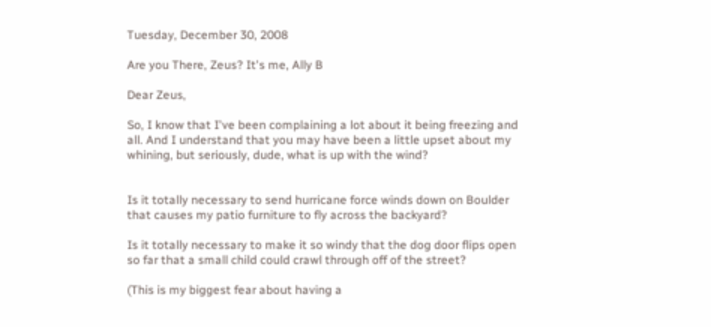Tuesday, December 30, 2008

Are you There, Zeus? It's me, Ally B

Dear Zeus,

So, I know that I've been complaining a lot about it being freezing and all. And I understand that you may have been a little upset about my whining, but seriously, dude, what is up with the wind?


Is it totally necessary to send hurricane force winds down on Boulder that causes my patio furniture to fly across the backyard?

Is it totally necessary to make it so windy that the dog door flips open so far that a small child could crawl through off of the street?

(This is my biggest fear about having a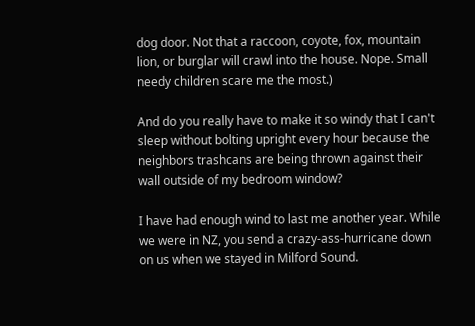dog door. Not that a raccoon, coyote, fox, mountain lion, or burglar will crawl into the house. Nope. Small needy children scare me the most.)

And do you really have to make it so windy that I can't sleep without bolting upright every hour because the neighbors trashcans are being thrown against their wall outside of my bedroom window?

I have had enough wind to last me another year. While we were in NZ, you send a crazy-ass-hurricane down on us when we stayed in Milford Sound.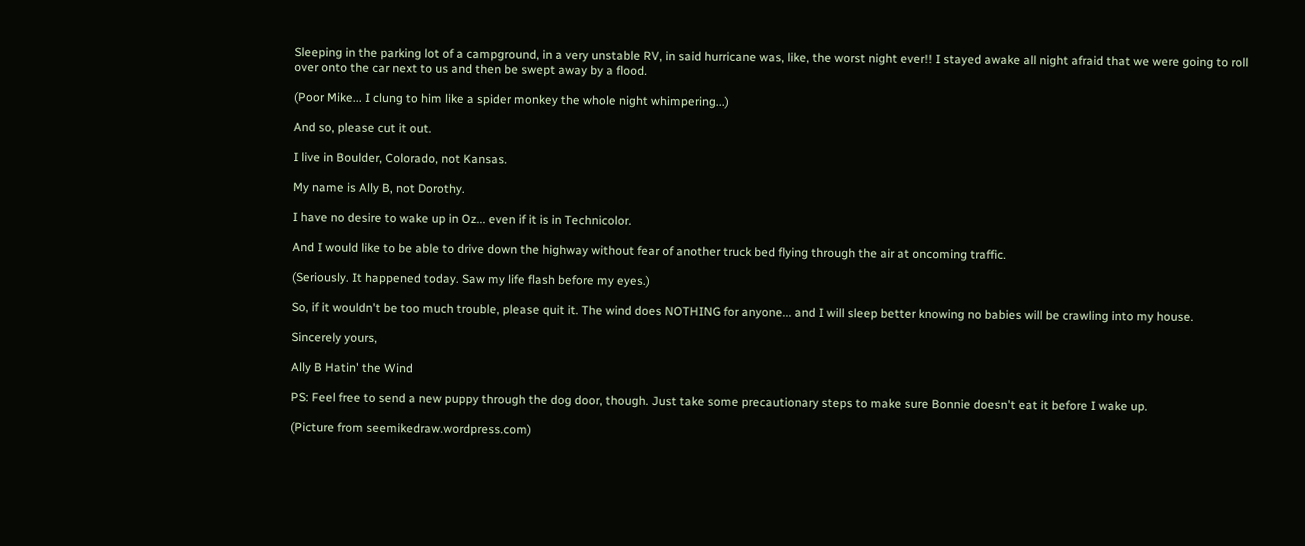Sleeping in the parking lot of a campground, in a very unstable RV, in said hurricane was, like, the worst night ever!! I stayed awake all night afraid that we were going to roll over onto the car next to us and then be swept away by a flood.

(Poor Mike... I clung to him like a spider monkey the whole night whimpering...)

And so, please cut it out.

I live in Boulder, Colorado, not Kansas.

My name is Ally B, not Dorothy.

I have no desire to wake up in Oz... even if it is in Technicolor.

And I would like to be able to drive down the highway without fear of another truck bed flying through the air at oncoming traffic.

(Seriously. It happened today. Saw my life flash before my eyes.)

So, if it wouldn't be too much trouble, please quit it. The wind does NOTHING for anyone... and I will sleep better knowing no babies will be crawling into my house.

Sincerely yours,

Ally B Hatin' the Wind

PS: Feel free to send a new puppy through the dog door, though. Just take some precautionary steps to make sure Bonnie doesn't eat it before I wake up.

(Picture from seemikedraw.wordpress.com)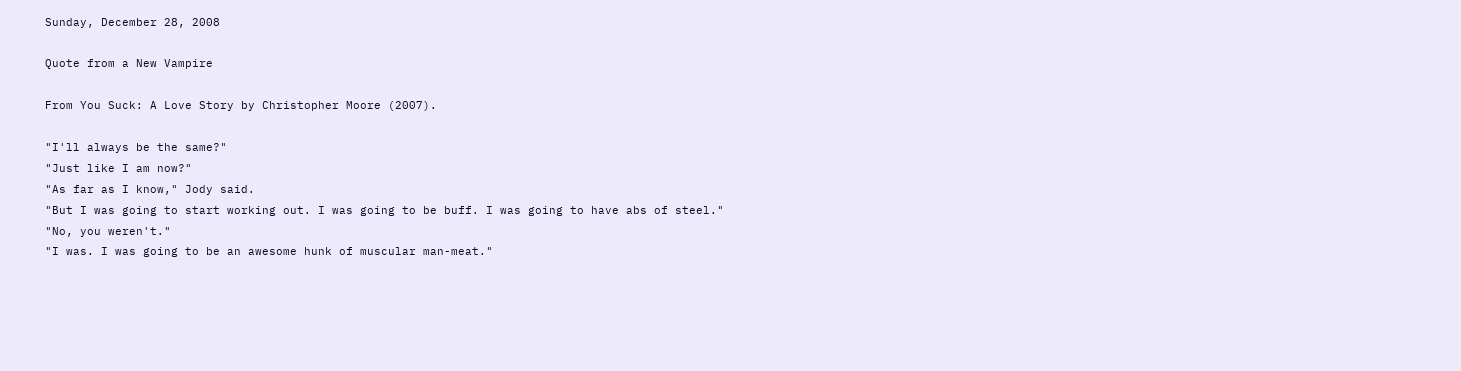Sunday, December 28, 2008

Quote from a New Vampire

From You Suck: A Love Story by Christopher Moore (2007).

"I'll always be the same?"
"Just like I am now?"
"As far as I know," Jody said.
"But I was going to start working out. I was going to be buff. I was going to have abs of steel."
"No, you weren't."
"I was. I was going to be an awesome hunk of muscular man-meat."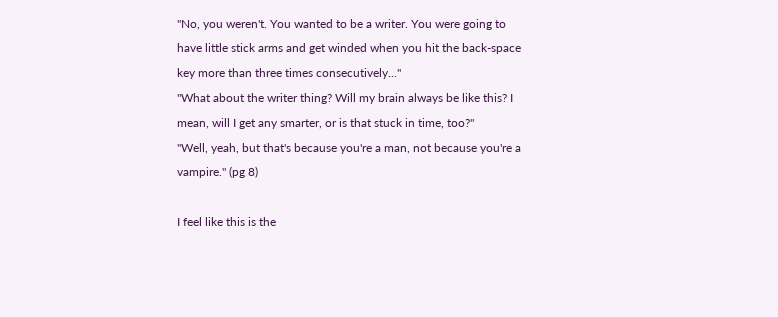"No, you weren't. You wanted to be a writer. You were going to have little stick arms and get winded when you hit the back-space key more than three times consecutively..."
"What about the writer thing? Will my brain always be like this? I mean, will I get any smarter, or is that stuck in time, too?"
"Well, yeah, but that's because you're a man, not because you're a vampire." (pg 8)

I feel like this is the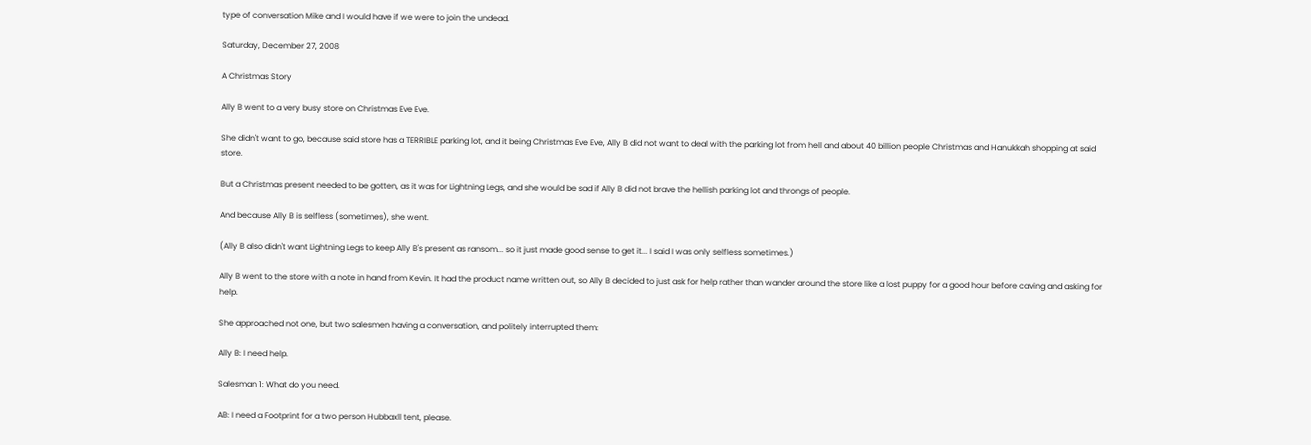type of conversation Mike and I would have if we were to join the undead.

Saturday, December 27, 2008

A Christmas Story

Ally B went to a very busy store on Christmas Eve Eve.

She didn't want to go, because said store has a TERRIBLE parking lot, and it being Christmas Eve Eve, Ally B did not want to deal with the parking lot from hell and about 40 billion people Christmas and Hanukkah shopping at said store.

But a Christmas present needed to be gotten, as it was for Lightning Legs, and she would be sad if Ally B did not brave the hellish parking lot and throngs of people.

And because Ally B is selfless (sometimes), she went.

(Ally B also didn't want Lightning Legs to keep Ally B's present as ransom... so it just made good sense to get it... I said I was only selfless sometimes.)

Ally B went to the store with a note in hand from Kevin. It had the product name written out, so Ally B decided to just ask for help rather than wander around the store like a lost puppy for a good hour before caving and asking for help.

She approached not one, but two salesmen having a conversation, and politely interrupted them:

Ally B: I need help.

Salesman 1: What do you need.

AB: I need a Footprint for a two person Hubbaxll tent, please.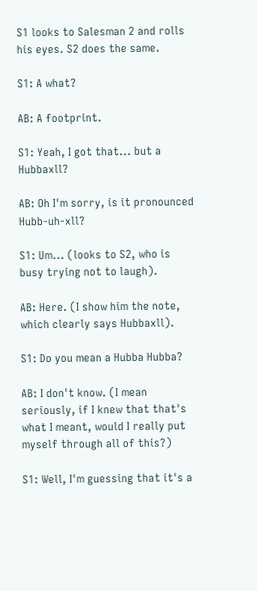S1 looks to Salesman 2 and rolls his eyes. S2 does the same.

S1: A what?

AB: A footprint.

S1: Yeah, I got that... but a Hubbaxll?

AB: Oh I'm sorry, is it pronounced Hubb-uh-xll?

S1: Um... (looks to S2, who is busy trying not to laugh).

AB: Here. (I show him the note, which clearly says Hubbaxll).

S1: Do you mean a Hubba Hubba?

AB: I don't know. (I mean seriously, if I knew that that's what I meant, would I really put myself through all of this?)

S1: Well, I'm guessing that it's a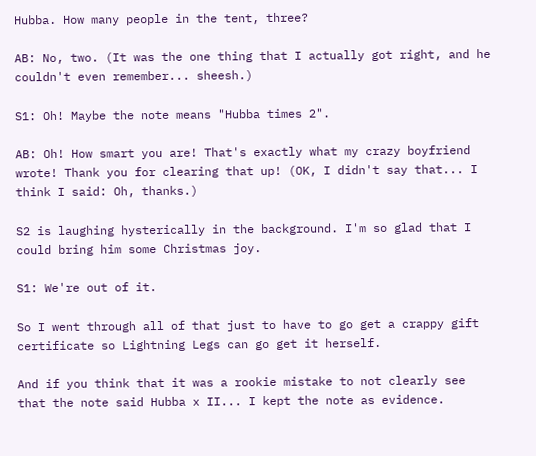Hubba. How many people in the tent, three?

AB: No, two. (It was the one thing that I actually got right, and he couldn't even remember... sheesh.)

S1: Oh! Maybe the note means "Hubba times 2".

AB: Oh! How smart you are! That's exactly what my crazy boyfriend wrote! Thank you for clearing that up! (OK, I didn't say that... I think I said: Oh, thanks.)

S2 is laughing hysterically in the background. I'm so glad that I could bring him some Christmas joy.

S1: We're out of it.

So I went through all of that just to have to go get a crappy gift certificate so Lightning Legs can go get it herself.

And if you think that it was a rookie mistake to not clearly see that the note said Hubba x II... I kept the note as evidence.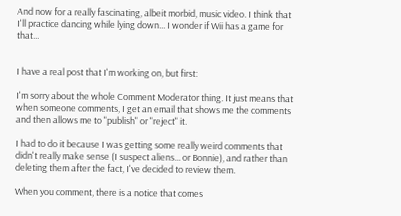And now for a really fascinating, albeit morbid, music video. I think that I'll practice dancing while lying down... I wonder if Wii has a game for that...


I have a real post that I'm working on, but first:

I'm sorry about the whole Comment Moderator thing. It just means that when someone comments, I get an email that shows me the comments and then allows me to "publish" or "reject" it.

I had to do it because I was getting some really weird comments that didn't really make sense (I suspect aliens... or Bonnie), and rather than deleting them after the fact, I've decided to review them.

When you comment, there is a notice that comes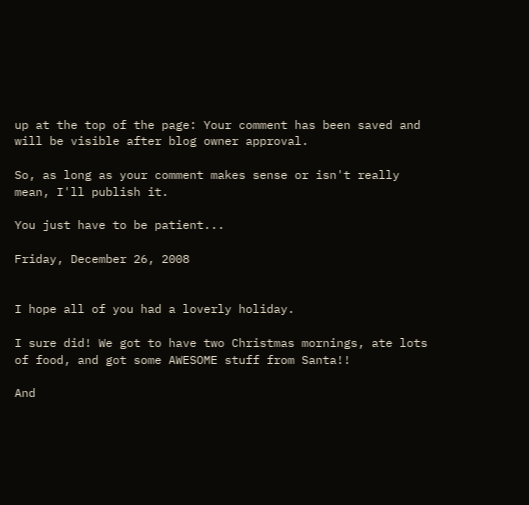up at the top of the page: Your comment has been saved and will be visible after blog owner approval.

So, as long as your comment makes sense or isn't really mean, I'll publish it.

You just have to be patient...

Friday, December 26, 2008


I hope all of you had a loverly holiday.

I sure did! We got to have two Christmas mornings, ate lots of food, and got some AWESOME stuff from Santa!!

And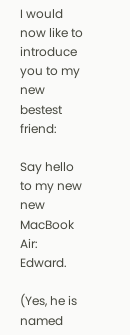I would now like to introduce you to my new bestest friend:

Say hello to my new new MacBook Air: Edward.

(Yes, he is named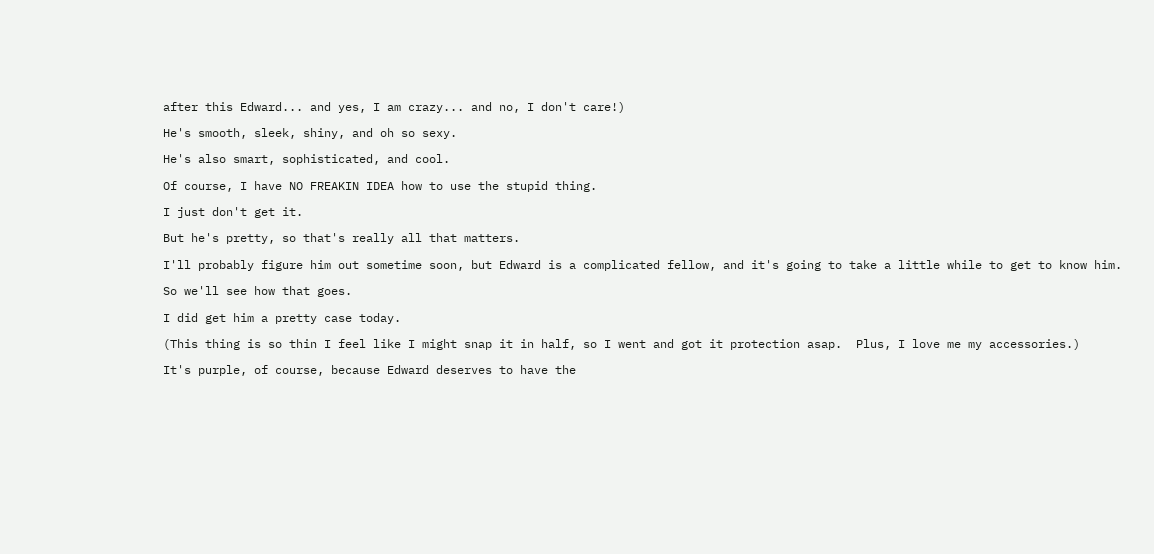after this Edward... and yes, I am crazy... and no, I don't care!)

He's smooth, sleek, shiny, and oh so sexy.

He's also smart, sophisticated, and cool.

Of course, I have NO FREAKIN IDEA how to use the stupid thing.

I just don't get it.

But he's pretty, so that's really all that matters.

I'll probably figure him out sometime soon, but Edward is a complicated fellow, and it's going to take a little while to get to know him.

So we'll see how that goes.

I did get him a pretty case today.

(This thing is so thin I feel like I might snap it in half, so I went and got it protection asap.  Plus, I love me my accessories.)

It's purple, of course, because Edward deserves to have the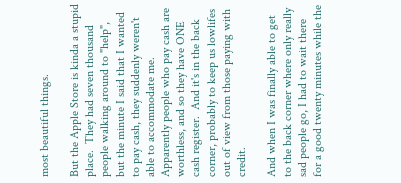most beautiful things.

But the Apple Store is kinda a stupid place.  They had seven thousand people walking around to "help", but the minute I said that I wanted to pay cash, they suddenly weren't able to accommodate me.  Apparently people who pay cash are worthless, and so they have ONE cash register.  And it's in the back corner, probably to keep us lowlifes out of view from those paying with credit.

And when I was finally able to get to the back corner where only really sad people go, I had to wait there for a good twenty minutes while the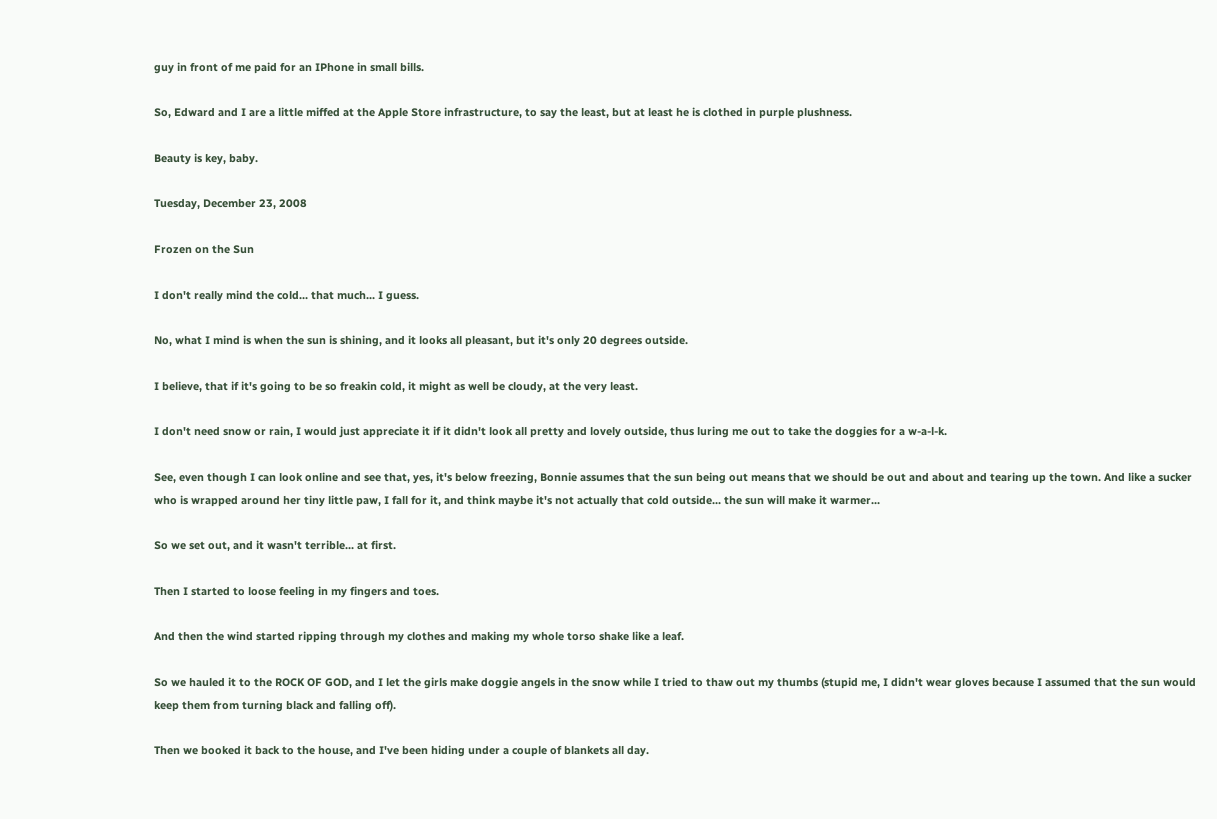guy in front of me paid for an IPhone in small bills.

So, Edward and I are a little miffed at the Apple Store infrastructure, to say the least, but at least he is clothed in purple plushness.

Beauty is key, baby.

Tuesday, December 23, 2008

Frozen on the Sun

I don't really mind the cold... that much... I guess.

No, what I mind is when the sun is shining, and it looks all pleasant, but it's only 20 degrees outside.

I believe, that if it's going to be so freakin cold, it might as well be cloudy, at the very least.

I don't need snow or rain, I would just appreciate it if it didn't look all pretty and lovely outside, thus luring me out to take the doggies for a w-a-l-k.

See, even though I can look online and see that, yes, it's below freezing, Bonnie assumes that the sun being out means that we should be out and about and tearing up the town. And like a sucker who is wrapped around her tiny little paw, I fall for it, and think maybe it's not actually that cold outside... the sun will make it warmer...

So we set out, and it wasn't terrible... at first.

Then I started to loose feeling in my fingers and toes.

And then the wind started ripping through my clothes and making my whole torso shake like a leaf.

So we hauled it to the ROCK OF GOD, and I let the girls make doggie angels in the snow while I tried to thaw out my thumbs (stupid me, I didn't wear gloves because I assumed that the sun would keep them from turning black and falling off).

Then we booked it back to the house, and I've been hiding under a couple of blankets all day.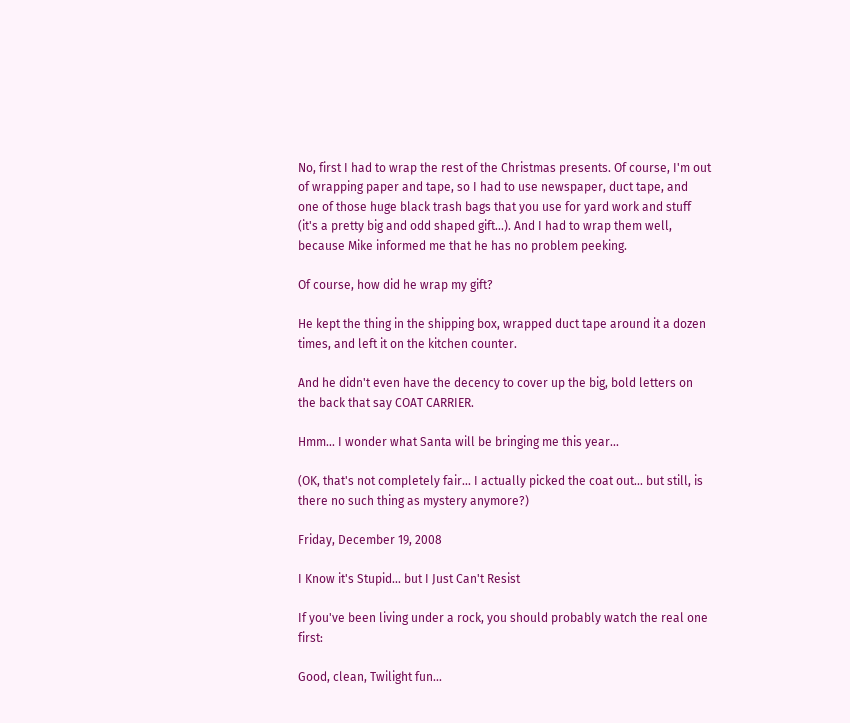No, first I had to wrap the rest of the Christmas presents. Of course, I'm out of wrapping paper and tape, so I had to use newspaper, duct tape, and one of those huge black trash bags that you use for yard work and stuff (it's a pretty big and odd shaped gift...). And I had to wrap them well, because Mike informed me that he has no problem peeking.

Of course, how did he wrap my gift?

He kept the thing in the shipping box, wrapped duct tape around it a dozen times, and left it on the kitchen counter.

And he didn't even have the decency to cover up the big, bold letters on the back that say COAT CARRIER.

Hmm... I wonder what Santa will be bringing me this year...

(OK, that's not completely fair... I actually picked the coat out... but still, is there no such thing as mystery anymore?)

Friday, December 19, 2008

I Know it's Stupid... but I Just Can't Resist

If you've been living under a rock, you should probably watch the real one first:

Good, clean, Twilight fun...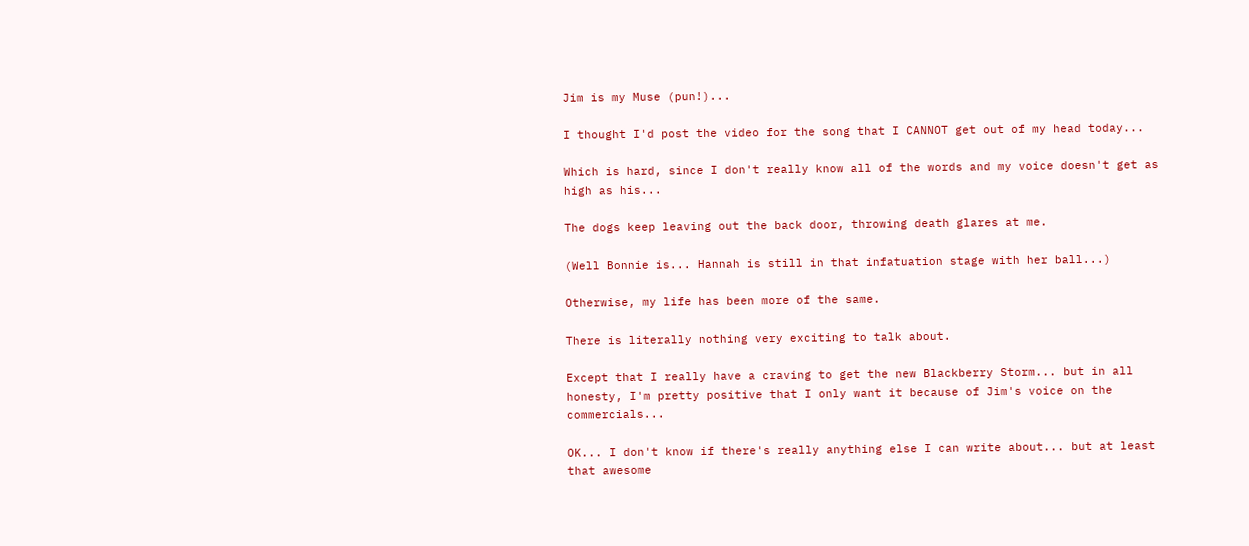Jim is my Muse (pun!)...

I thought I'd post the video for the song that I CANNOT get out of my head today...

Which is hard, since I don't really know all of the words and my voice doesn't get as high as his...

The dogs keep leaving out the back door, throwing death glares at me.

(Well Bonnie is... Hannah is still in that infatuation stage with her ball...)

Otherwise, my life has been more of the same.

There is literally nothing very exciting to talk about.

Except that I really have a craving to get the new Blackberry Storm... but in all honesty, I'm pretty positive that I only want it because of Jim's voice on the commercials...

OK... I don't know if there's really anything else I can write about... but at least that awesome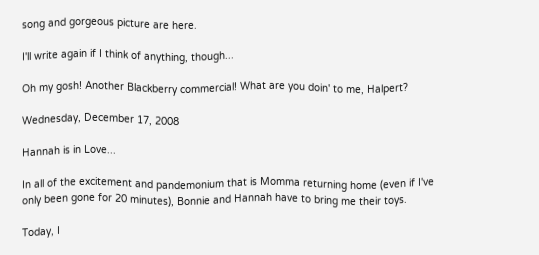song and gorgeous picture are here.

I'll write again if I think of anything, though...

Oh my gosh! Another Blackberry commercial! What are you doin' to me, Halpert?

Wednesday, December 17, 2008

Hannah is in Love...

In all of the excitement and pandemonium that is Momma returning home (even if I've only been gone for 20 minutes), Bonnie and Hannah have to bring me their toys.

Today, I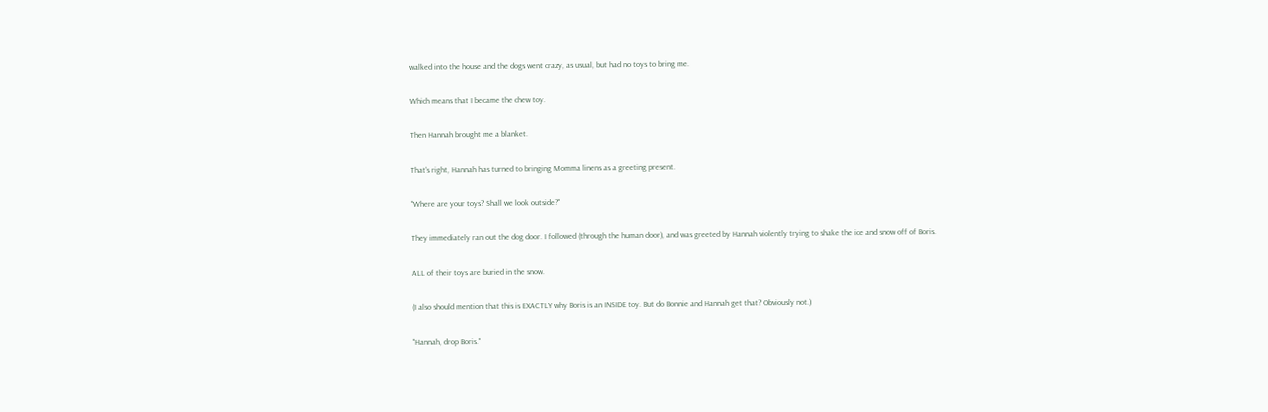walked into the house and the dogs went crazy, as usual, but had no toys to bring me.

Which means that I became the chew toy.

Then Hannah brought me a blanket.

That's right, Hannah has turned to bringing Momma linens as a greeting present.

"Where are your toys? Shall we look outside?"

They immediately ran out the dog door. I followed (through the human door), and was greeted by Hannah violently trying to shake the ice and snow off of Boris.

ALL of their toys are buried in the snow.

(I also should mention that this is EXACTLY why Boris is an INSIDE toy. But do Bonnie and Hannah get that? Obviously not.)

"Hannah, drop Boris."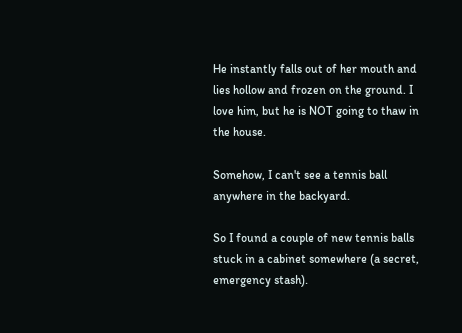He instantly falls out of her mouth and lies hollow and frozen on the ground. I love him, but he is NOT going to thaw in the house.

Somehow, I can't see a tennis ball anywhere in the backyard.

So I found a couple of new tennis balls stuck in a cabinet somewhere (a secret, emergency stash).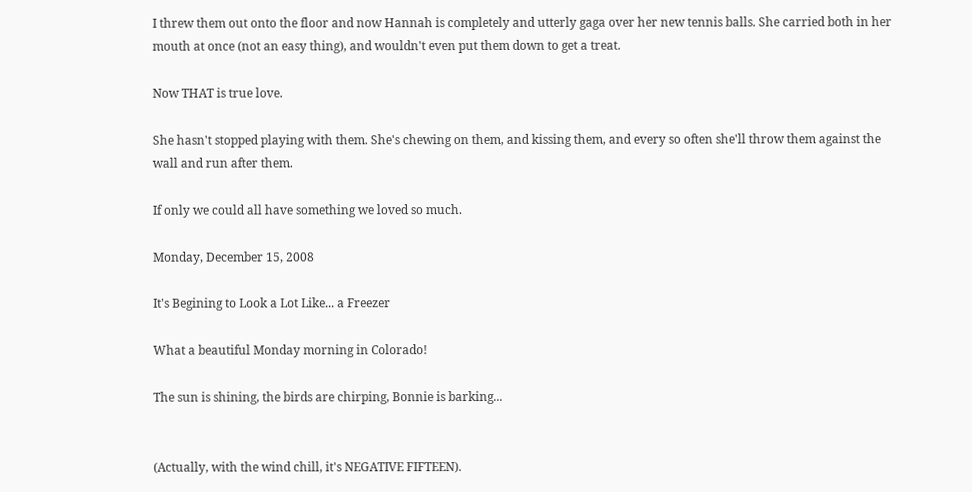I threw them out onto the floor and now Hannah is completely and utterly gaga over her new tennis balls. She carried both in her mouth at once (not an easy thing), and wouldn't even put them down to get a treat.

Now THAT is true love.

She hasn't stopped playing with them. She's chewing on them, and kissing them, and every so often she'll throw them against the wall and run after them.

If only we could all have something we loved so much.

Monday, December 15, 2008

It's Begining to Look a Lot Like... a Freezer

What a beautiful Monday morning in Colorado!

The sun is shining, the birds are chirping, Bonnie is barking...


(Actually, with the wind chill, it's NEGATIVE FIFTEEN).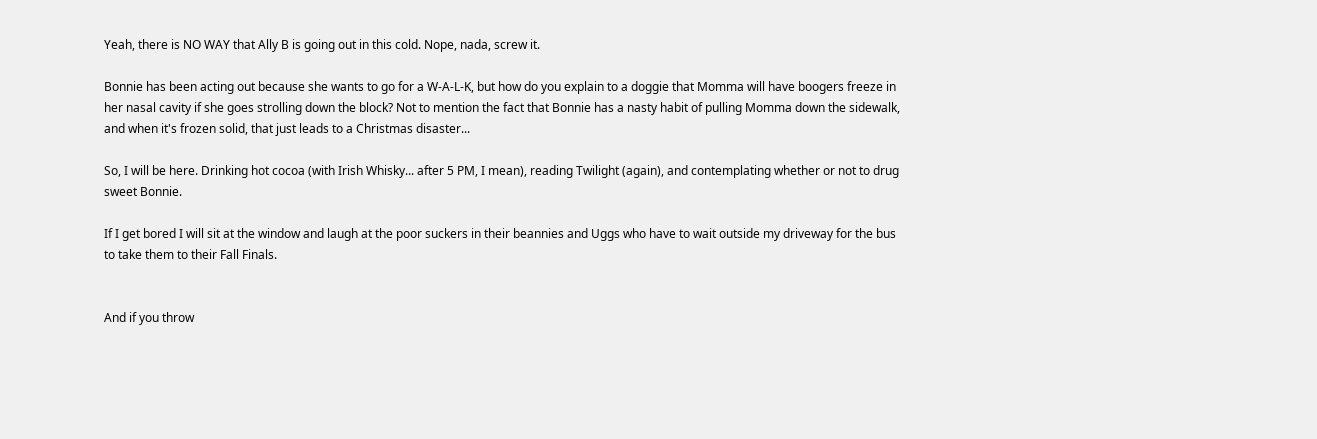Yeah, there is NO WAY that Ally B is going out in this cold. Nope, nada, screw it.

Bonnie has been acting out because she wants to go for a W-A-L-K, but how do you explain to a doggie that Momma will have boogers freeze in her nasal cavity if she goes strolling down the block? Not to mention the fact that Bonnie has a nasty habit of pulling Momma down the sidewalk, and when it's frozen solid, that just leads to a Christmas disaster...

So, I will be here. Drinking hot cocoa (with Irish Whisky... after 5 PM, I mean), reading Twilight (again), and contemplating whether or not to drug sweet Bonnie.

If I get bored I will sit at the window and laugh at the poor suckers in their beannies and Uggs who have to wait outside my driveway for the bus to take them to their Fall Finals.


And if you throw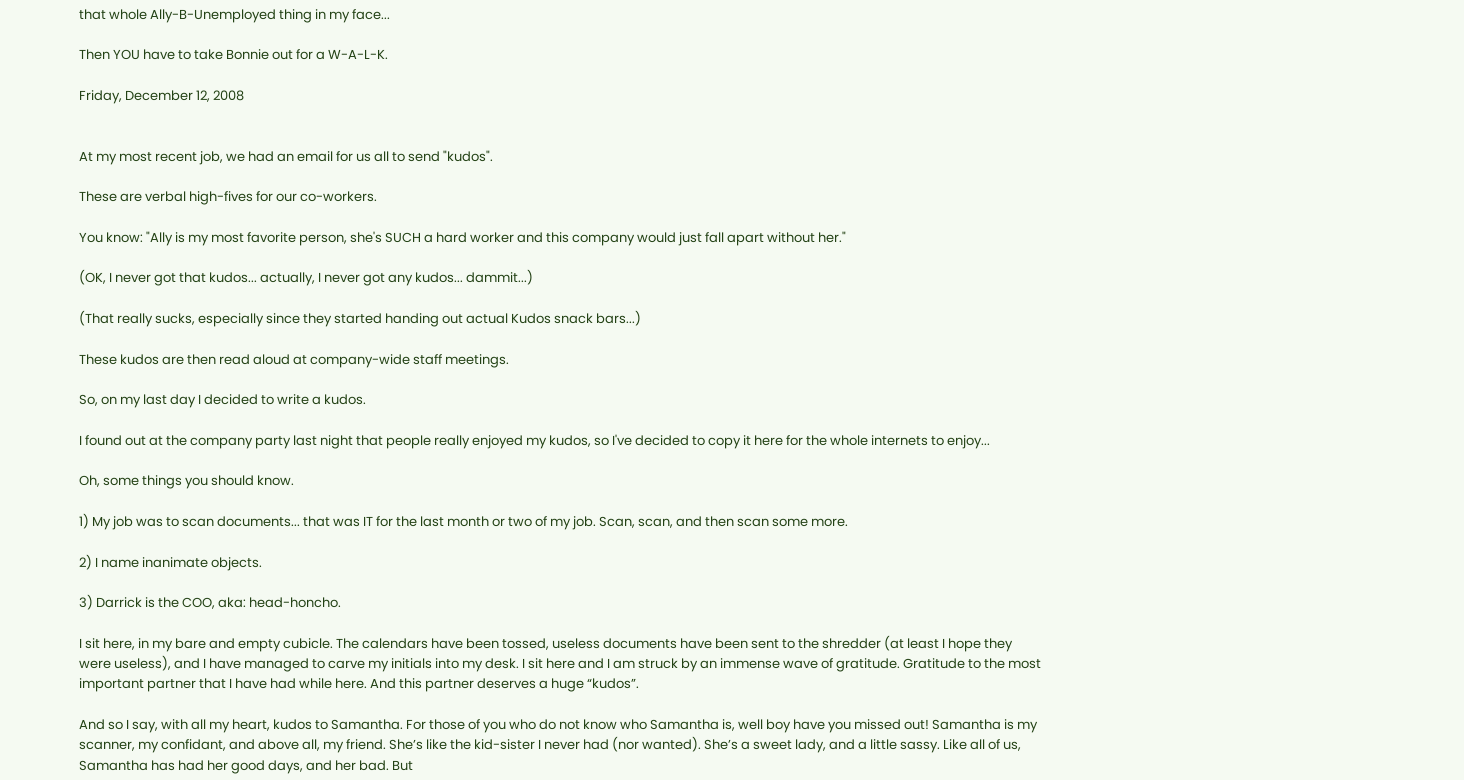that whole Ally-B-Unemployed thing in my face...

Then YOU have to take Bonnie out for a W-A-L-K.

Friday, December 12, 2008


At my most recent job, we had an email for us all to send "kudos".

These are verbal high-fives for our co-workers.

You know: "Ally is my most favorite person, she's SUCH a hard worker and this company would just fall apart without her."

(OK, I never got that kudos... actually, I never got any kudos... dammit...)

(That really sucks, especially since they started handing out actual Kudos snack bars...)

These kudos are then read aloud at company-wide staff meetings.

So, on my last day I decided to write a kudos.

I found out at the company party last night that people really enjoyed my kudos, so I've decided to copy it here for the whole internets to enjoy...

Oh, some things you should know.

1) My job was to scan documents... that was IT for the last month or two of my job. Scan, scan, and then scan some more.

2) I name inanimate objects.

3) Darrick is the COO, aka: head-honcho.

I sit here, in my bare and empty cubicle. The calendars have been tossed, useless documents have been sent to the shredder (at least I hope they were useless), and I have managed to carve my initials into my desk. I sit here and I am struck by an immense wave of gratitude. Gratitude to the most important partner that I have had while here. And this partner deserves a huge “kudos”.

And so I say, with all my heart, kudos to Samantha. For those of you who do not know who Samantha is, well boy have you missed out! Samantha is my scanner, my confidant, and above all, my friend. She’s like the kid-sister I never had (nor wanted). She’s a sweet lady, and a little sassy. Like all of us, Samantha has had her good days, and her bad. But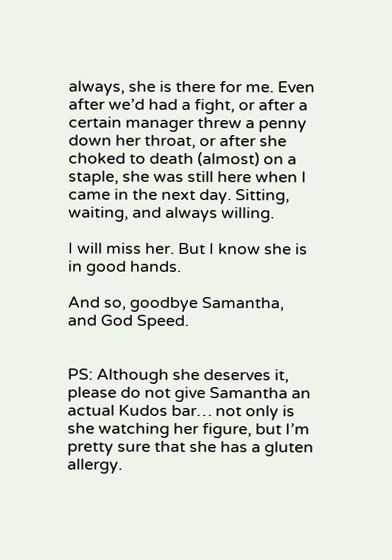always, she is there for me. Even after we’d had a fight, or after a certain manager threw a penny down her throat, or after she choked to death (almost) on a staple, she was still here when I came in the next day. Sitting, waiting, and always willing.

I will miss her. But I know she is in good hands.

And so, goodbye Samantha, and God Speed.


PS: Although she deserves it, please do not give Samantha an actual Kudos bar… not only is she watching her figure, but I’m pretty sure that she has a gluten allergy.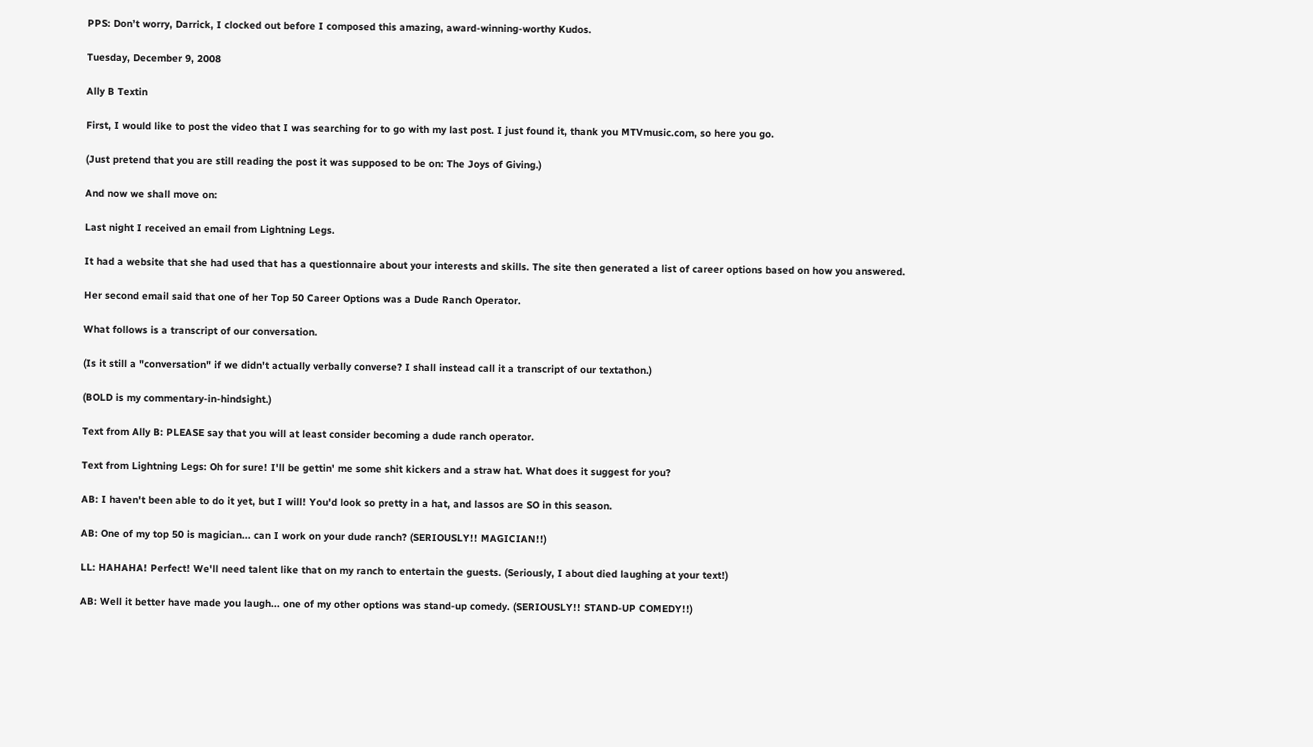PPS: Don’t worry, Darrick, I clocked out before I composed this amazing, award-winning-worthy Kudos.

Tuesday, December 9, 2008

Ally B Textin

First, I would like to post the video that I was searching for to go with my last post. I just found it, thank you MTVmusic.com, so here you go.

(Just pretend that you are still reading the post it was supposed to be on: The Joys of Giving.)

And now we shall move on:

Last night I received an email from Lightning Legs.

It had a website that she had used that has a questionnaire about your interests and skills. The site then generated a list of career options based on how you answered.

Her second email said that one of her Top 50 Career Options was a Dude Ranch Operator.

What follows is a transcript of our conversation.

(Is it still a "conversation" if we didn't actually verbally converse? I shall instead call it a transcript of our textathon.)

(BOLD is my commentary-in-hindsight.)

Text from Ally B: PLEASE say that you will at least consider becoming a dude ranch operator.

Text from Lightning Legs: Oh for sure! I'll be gettin' me some shit kickers and a straw hat. What does it suggest for you?

AB: I haven't been able to do it yet, but I will! You'd look so pretty in a hat, and lassos are SO in this season.

AB: One of my top 50 is magician... can I work on your dude ranch? (SERIOUSLY!! MAGICIAN!!)

LL: HAHAHA! Perfect! We'll need talent like that on my ranch to entertain the guests. (Seriously, I about died laughing at your text!)

AB: Well it better have made you laugh... one of my other options was stand-up comedy. (SERIOUSLY!! STAND-UP COMEDY!!)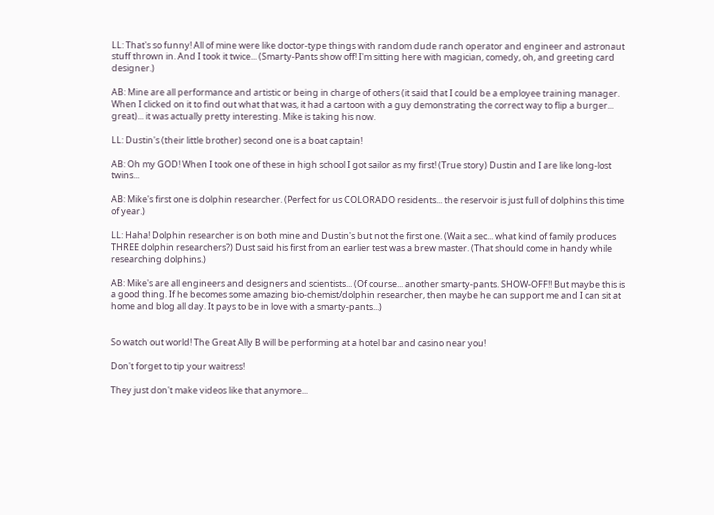LL: That's so funny! All of mine were like doctor-type things with random dude ranch operator and engineer and astronaut stuff thrown in. And I took it twice... (Smarty-Pants show off! I'm sitting here with magician, comedy, oh, and greeting card designer.)

AB: Mine are all performance and artistic or being in charge of others (it said that I could be a employee training manager. When I clicked on it to find out what that was, it had a cartoon with a guy demonstrating the correct way to flip a burger... great)... it was actually pretty interesting. Mike is taking his now.

LL: Dustin's (their little brother) second one is a boat captain!

AB: Oh my GOD! When I took one of these in high school I got sailor as my first! (True story) Dustin and I are like long-lost twins...

AB: Mike's first one is dolphin researcher. (Perfect for us COLORADO residents... the reservoir is just full of dolphins this time of year.)

LL: Haha! Dolphin researcher is on both mine and Dustin's but not the first one. (Wait a sec... what kind of family produces THREE dolphin researchers?) Dust said his first from an earlier test was a brew master. (That should come in handy while researching dolphins.)

AB: Mike's are all engineers and designers and scientists... (Of course... another smarty-pants. SHOW-OFF!! But maybe this is a good thing. If he becomes some amazing bio-chemist/dolphin researcher, then maybe he can support me and I can sit at home and blog all day. It pays to be in love with a smarty-pants...)


So watch out world! The Great Ally B will be performing at a hotel bar and casino near you!

Don't forget to tip your waitress!

They just don't make videos like that anymore...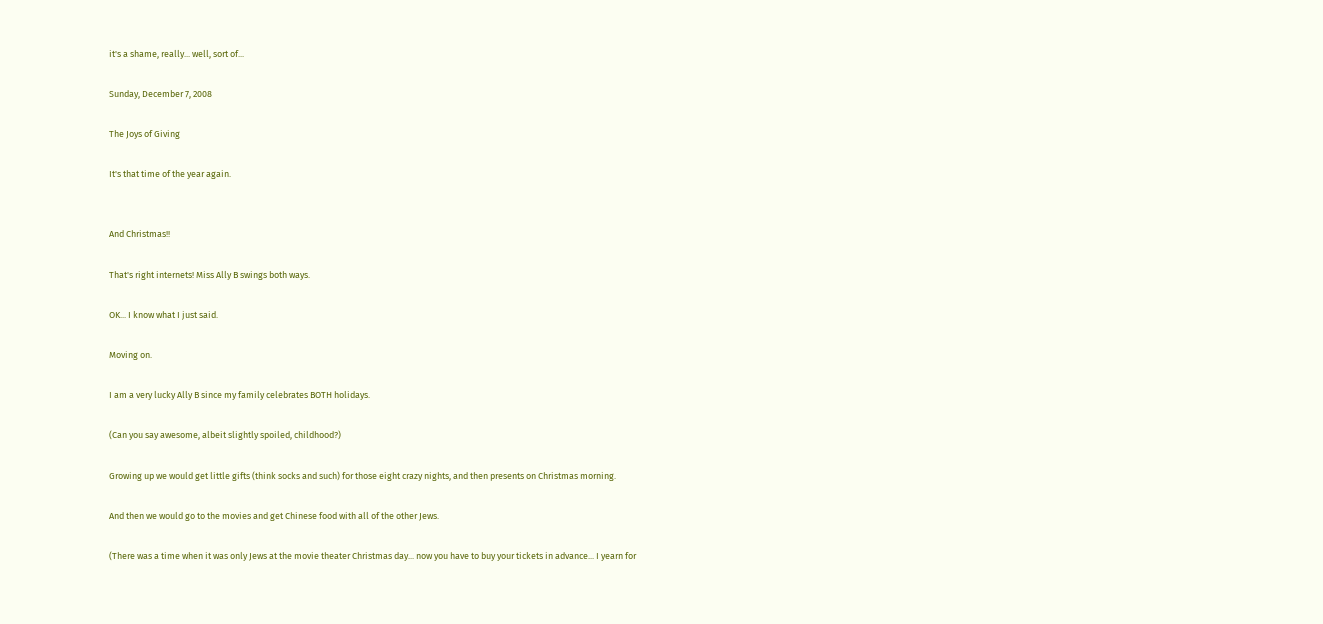it's a shame, really... well, sort of...

Sunday, December 7, 2008

The Joys of Giving

It's that time of the year again.


And Christmas!!

That's right internets! Miss Ally B swings both ways.

OK... I know what I just said.

Moving on.

I am a very lucky Ally B since my family celebrates BOTH holidays.

(Can you say awesome, albeit slightly spoiled, childhood?)

Growing up we would get little gifts (think socks and such) for those eight crazy nights, and then presents on Christmas morning.

And then we would go to the movies and get Chinese food with all of the other Jews.

(There was a time when it was only Jews at the movie theater Christmas day... now you have to buy your tickets in advance... I yearn for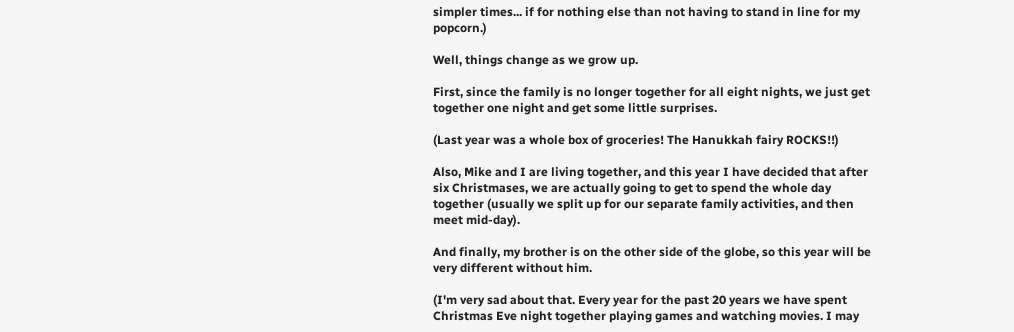simpler times... if for nothing else than not having to stand in line for my popcorn.)

Well, things change as we grow up.

First, since the family is no longer together for all eight nights, we just get together one night and get some little surprises.

(Last year was a whole box of groceries! The Hanukkah fairy ROCKS!!)

Also, Mike and I are living together, and this year I have decided that after six Christmases, we are actually going to get to spend the whole day together (usually we split up for our separate family activities, and then meet mid-day).

And finally, my brother is on the other side of the globe, so this year will be very different without him.

(I'm very sad about that. Every year for the past 20 years we have spent Christmas Eve night together playing games and watching movies. I may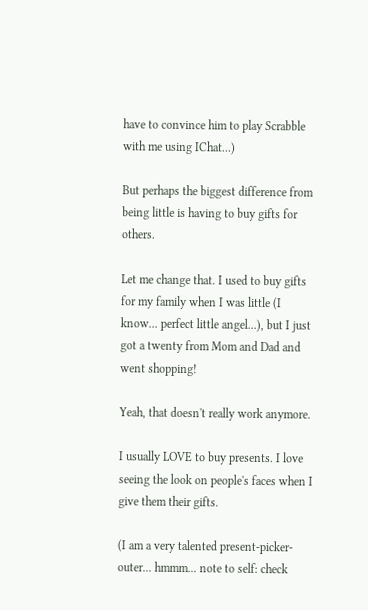have to convince him to play Scrabble with me using IChat...)

But perhaps the biggest difference from being little is having to buy gifts for others.

Let me change that. I used to buy gifts for my family when I was little (I know... perfect little angel...), but I just got a twenty from Mom and Dad and went shopping!

Yeah, that doesn't really work anymore.

I usually LOVE to buy presents. I love seeing the look on people's faces when I give them their gifts.

(I am a very talented present-picker-outer... hmmm... note to self: check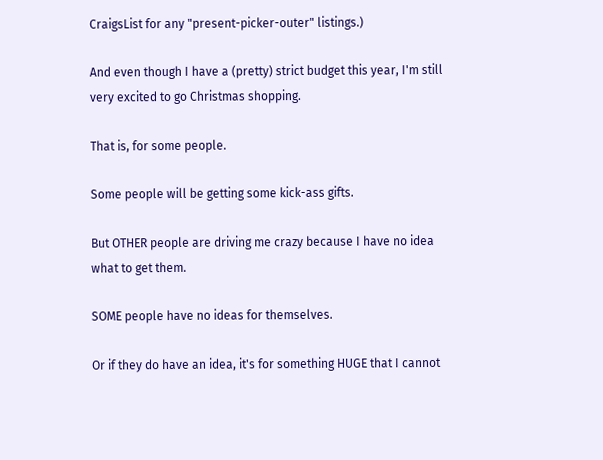CraigsList for any "present-picker-outer" listings.)

And even though I have a (pretty) strict budget this year, I'm still very excited to go Christmas shopping.

That is, for some people.

Some people will be getting some kick-ass gifts.

But OTHER people are driving me crazy because I have no idea what to get them.

SOME people have no ideas for themselves.

Or if they do have an idea, it's for something HUGE that I cannot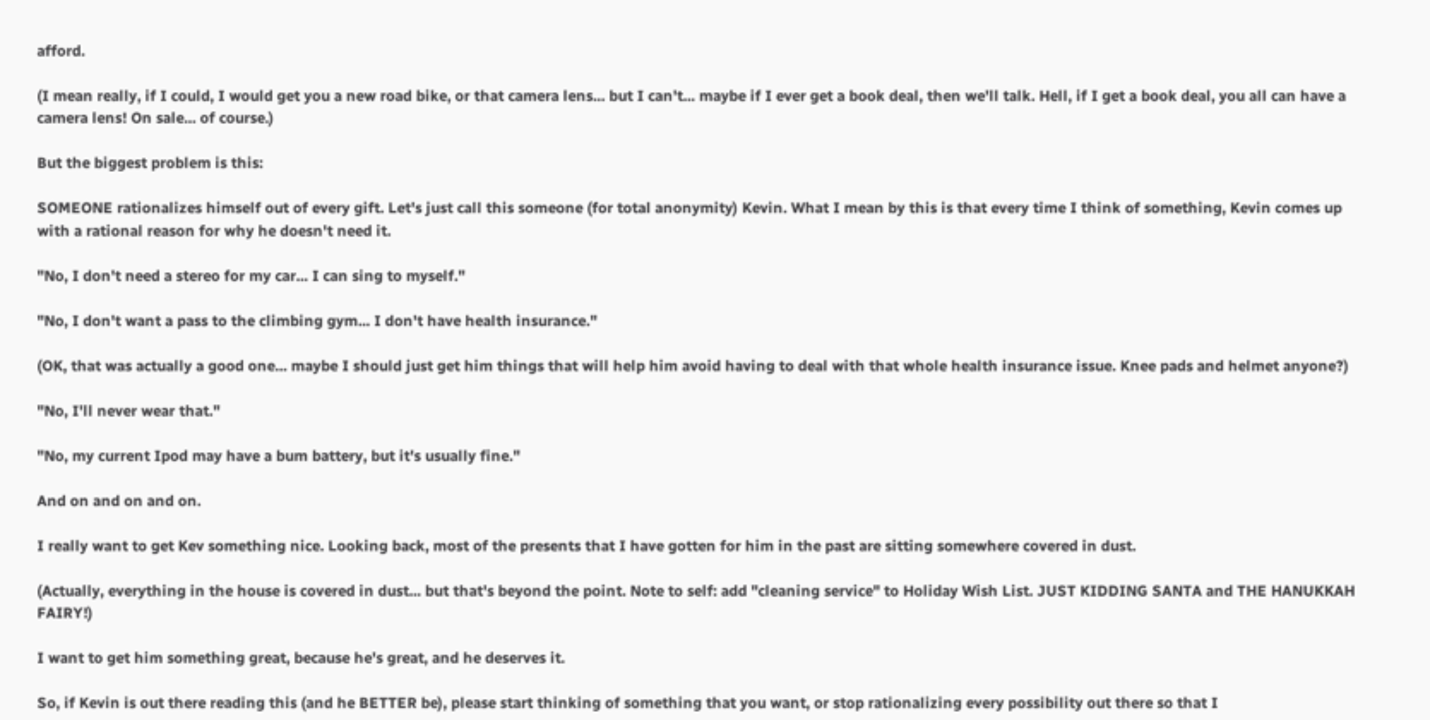afford.

(I mean really, if I could, I would get you a new road bike, or that camera lens... but I can't... maybe if I ever get a book deal, then we'll talk. Hell, if I get a book deal, you all can have a camera lens! On sale... of course.)

But the biggest problem is this:

SOMEONE rationalizes himself out of every gift. Let's just call this someone (for total anonymity) Kevin. What I mean by this is that every time I think of something, Kevin comes up with a rational reason for why he doesn't need it.

"No, I don't need a stereo for my car... I can sing to myself."

"No, I don't want a pass to the climbing gym... I don't have health insurance."

(OK, that was actually a good one... maybe I should just get him things that will help him avoid having to deal with that whole health insurance issue. Knee pads and helmet anyone?)

"No, I'll never wear that."

"No, my current Ipod may have a bum battery, but it's usually fine."

And on and on and on.

I really want to get Kev something nice. Looking back, most of the presents that I have gotten for him in the past are sitting somewhere covered in dust.

(Actually, everything in the house is covered in dust... but that's beyond the point. Note to self: add "cleaning service" to Holiday Wish List. JUST KIDDING SANTA and THE HANUKKAH FAIRY!)

I want to get him something great, because he's great, and he deserves it.

So, if Kevin is out there reading this (and he BETTER be), please start thinking of something that you want, or stop rationalizing every possibility out there so that I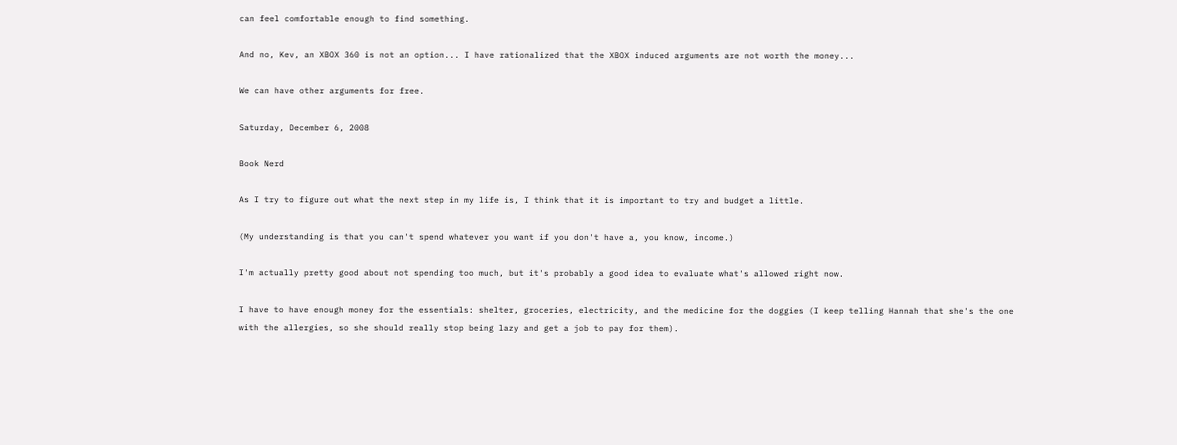can feel comfortable enough to find something.

And no, Kev, an XBOX 360 is not an option... I have rationalized that the XBOX induced arguments are not worth the money...

We can have other arguments for free.

Saturday, December 6, 2008

Book Nerd

As I try to figure out what the next step in my life is, I think that it is important to try and budget a little.

(My understanding is that you can't spend whatever you want if you don't have a, you know, income.)

I'm actually pretty good about not spending too much, but it's probably a good idea to evaluate what's allowed right now.

I have to have enough money for the essentials: shelter, groceries, electricity, and the medicine for the doggies (I keep telling Hannah that she's the one with the allergies, so she should really stop being lazy and get a job to pay for them).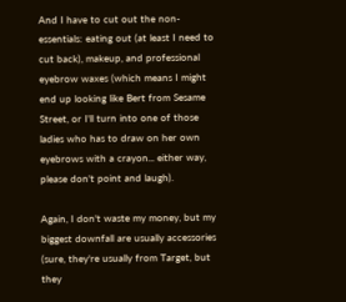And I have to cut out the non-essentials: eating out (at least I need to cut back), makeup, and professional eyebrow waxes (which means I might end up looking like Bert from Sesame Street, or I'll turn into one of those ladies who has to draw on her own eyebrows with a crayon... either way, please don't point and laugh).

Again, I don't waste my money, but my biggest downfall are usually accessories (sure, they're usually from Target, but they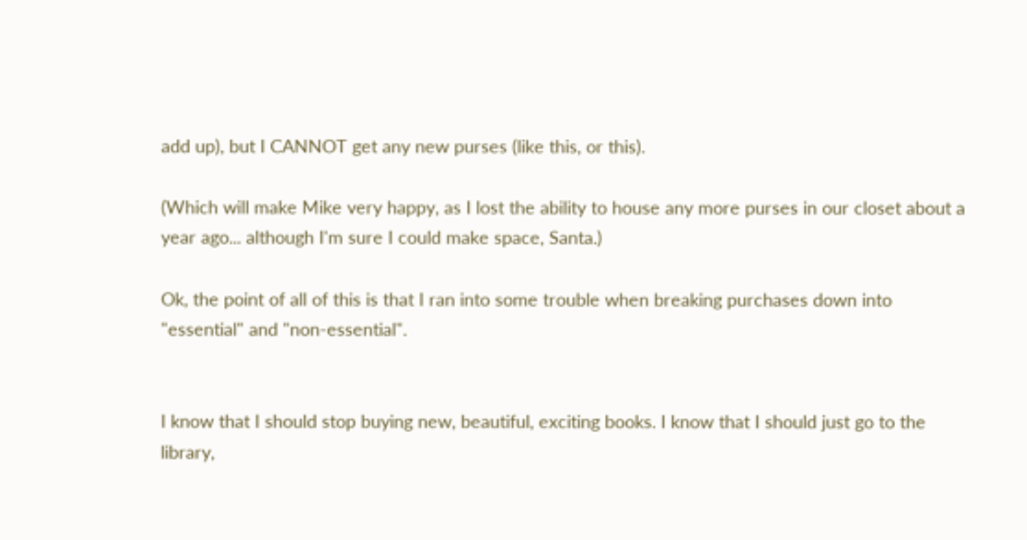add up), but I CANNOT get any new purses (like this, or this).

(Which will make Mike very happy, as I lost the ability to house any more purses in our closet about a year ago... although I'm sure I could make space, Santa.)

Ok, the point of all of this is that I ran into some trouble when breaking purchases down into "essential" and "non-essential".


I know that I should stop buying new, beautiful, exciting books. I know that I should just go to the library,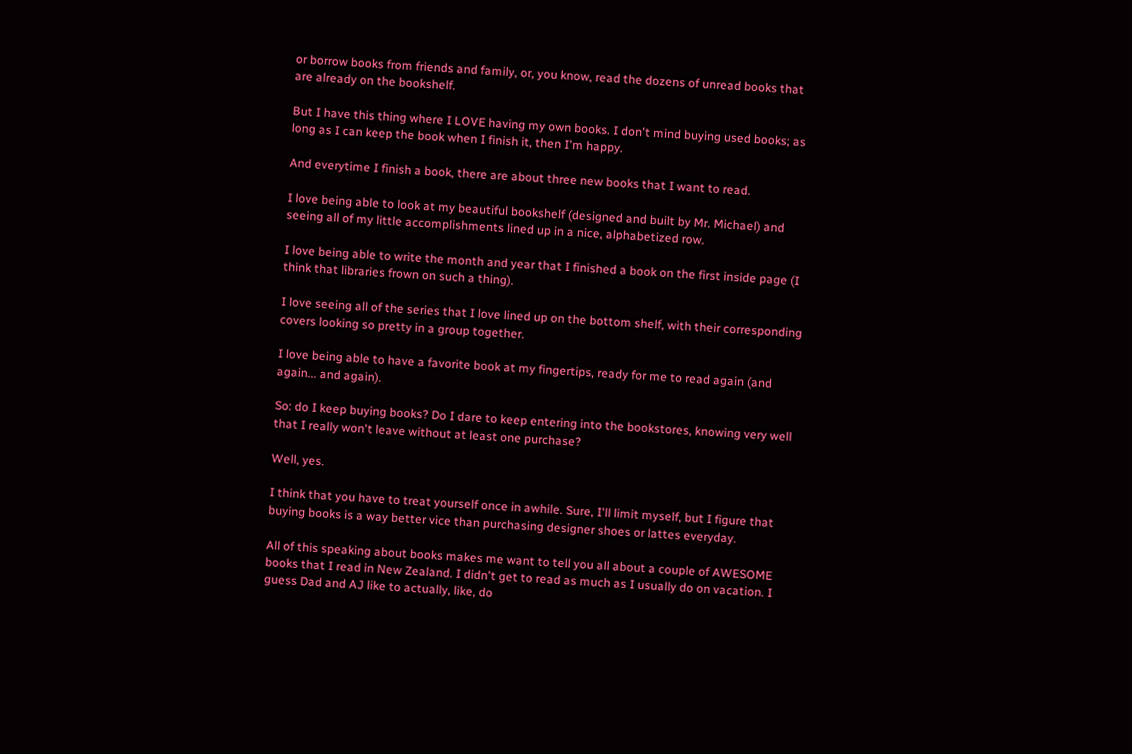or borrow books from friends and family, or, you know, read the dozens of unread books that are already on the bookshelf.

But I have this thing where I LOVE having my own books. I don't mind buying used books; as long as I can keep the book when I finish it, then I'm happy.

And everytime I finish a book, there are about three new books that I want to read.

I love being able to look at my beautiful bookshelf (designed and built by Mr. Michael) and seeing all of my little accomplishments lined up in a nice, alphabetized row.

I love being able to write the month and year that I finished a book on the first inside page (I think that libraries frown on such a thing).

I love seeing all of the series that I love lined up on the bottom shelf, with their corresponding covers looking so pretty in a group together.

I love being able to have a favorite book at my fingertips, ready for me to read again (and again... and again).

So: do I keep buying books? Do I dare to keep entering into the bookstores, knowing very well that I really won't leave without at least one purchase?

Well, yes.

I think that you have to treat yourself once in awhile. Sure, I'll limit myself, but I figure that buying books is a way better vice than purchasing designer shoes or lattes everyday.

All of this speaking about books makes me want to tell you all about a couple of AWESOME books that I read in New Zealand. I didn't get to read as much as I usually do on vacation. I guess Dad and AJ like to actually, like, do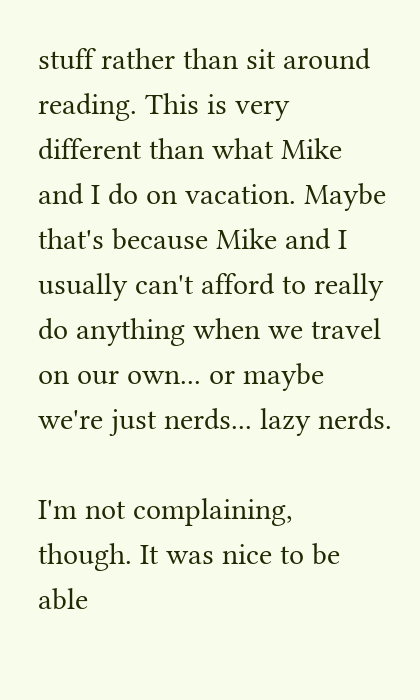stuff rather than sit around reading. This is very different than what Mike and I do on vacation. Maybe that's because Mike and I usually can't afford to really do anything when we travel on our own... or maybe we're just nerds... lazy nerds.

I'm not complaining, though. It was nice to be able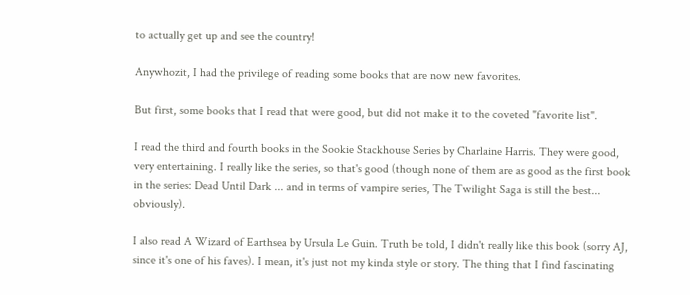to actually get up and see the country!

Anywhozit, I had the privilege of reading some books that are now new favorites.

But first, some books that I read that were good, but did not make it to the coveted "favorite list".

I read the third and fourth books in the Sookie Stackhouse Series by Charlaine Harris. They were good, very entertaining. I really like the series, so that's good (though none of them are as good as the first book in the series: Dead Until Dark ... and in terms of vampire series, The Twilight Saga is still the best... obviously).

I also read A Wizard of Earthsea by Ursula Le Guin. Truth be told, I didn't really like this book (sorry AJ, since it's one of his faves). I mean, it's just not my kinda style or story. The thing that I find fascinating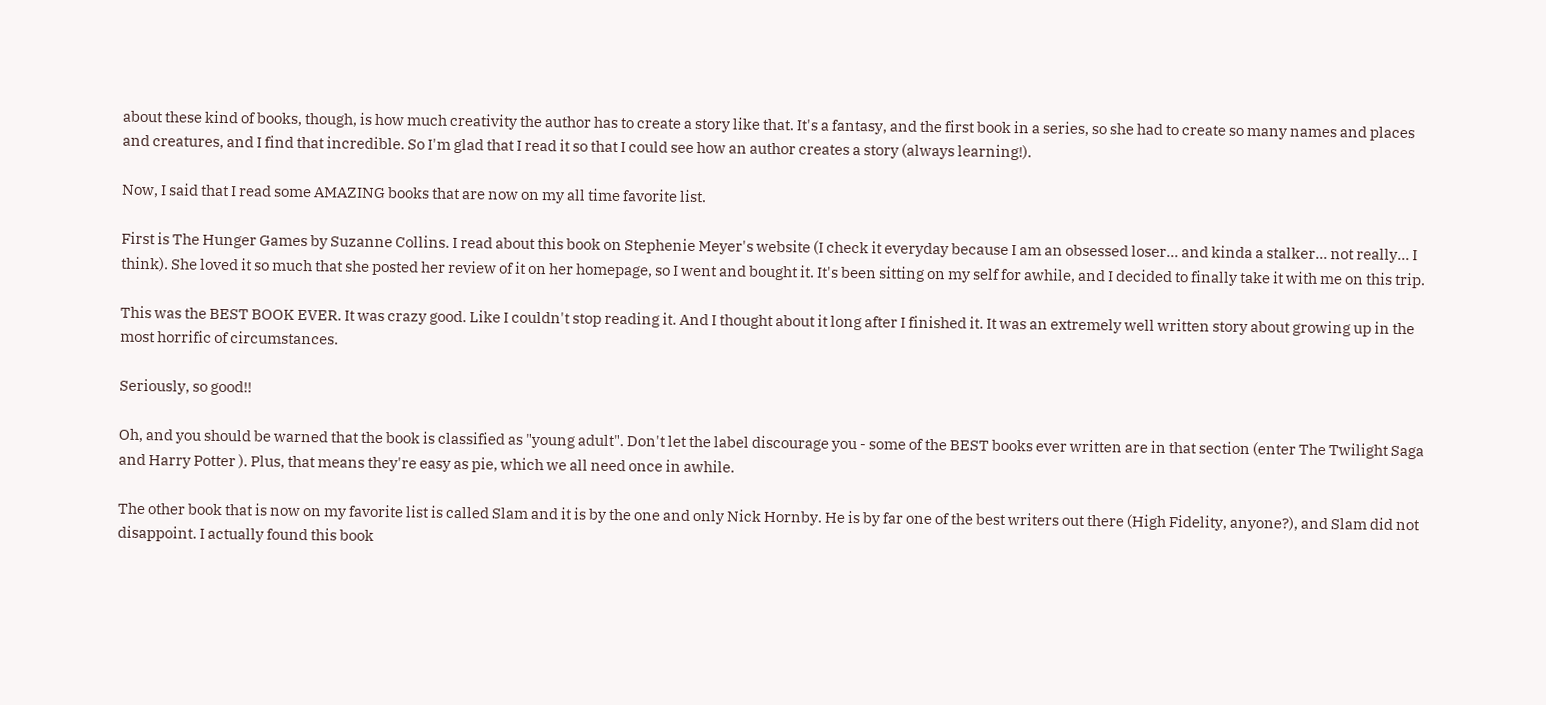about these kind of books, though, is how much creativity the author has to create a story like that. It's a fantasy, and the first book in a series, so she had to create so many names and places and creatures, and I find that incredible. So I'm glad that I read it so that I could see how an author creates a story (always learning!).

Now, I said that I read some AMAZING books that are now on my all time favorite list.

First is The Hunger Games by Suzanne Collins. I read about this book on Stephenie Meyer's website (I check it everyday because I am an obsessed loser... and kinda a stalker... not really... I think). She loved it so much that she posted her review of it on her homepage, so I went and bought it. It's been sitting on my self for awhile, and I decided to finally take it with me on this trip.

This was the BEST BOOK EVER. It was crazy good. Like I couldn't stop reading it. And I thought about it long after I finished it. It was an extremely well written story about growing up in the most horrific of circumstances.

Seriously, so good!!

Oh, and you should be warned that the book is classified as "young adult". Don't let the label discourage you - some of the BEST books ever written are in that section (enter The Twilight Saga and Harry Potter ). Plus, that means they're easy as pie, which we all need once in awhile.

The other book that is now on my favorite list is called Slam and it is by the one and only Nick Hornby. He is by far one of the best writers out there (High Fidelity, anyone?), and Slam did not disappoint. I actually found this book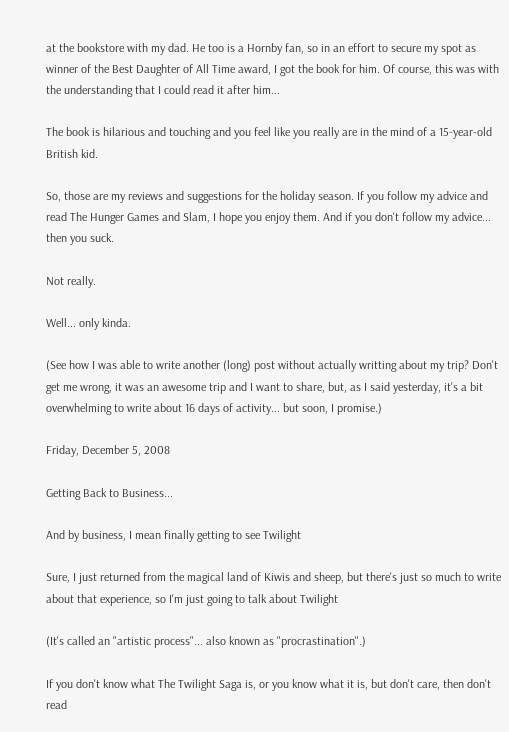at the bookstore with my dad. He too is a Hornby fan, so in an effort to secure my spot as winner of the Best Daughter of All Time award, I got the book for him. Of course, this was with the understanding that I could read it after him...

The book is hilarious and touching and you feel like you really are in the mind of a 15-year-old British kid.

So, those are my reviews and suggestions for the holiday season. If you follow my advice and read The Hunger Games and Slam, I hope you enjoy them. And if you don't follow my advice... then you suck.

Not really.

Well... only kinda.

(See how I was able to write another (long) post without actually writting about my trip? Don't get me wrong, it was an awesome trip and I want to share, but, as I said yesterday, it's a bit overwhelming to write about 16 days of activity... but soon, I promise.)

Friday, December 5, 2008

Getting Back to Business...

And by business, I mean finally getting to see Twilight

Sure, I just returned from the magical land of Kiwis and sheep, but there's just so much to write about that experience, so I'm just going to talk about Twilight

(It's called an "artistic process"... also known as "procrastination".)

If you don't know what The Twilight Saga is, or you know what it is, but don't care, then don't read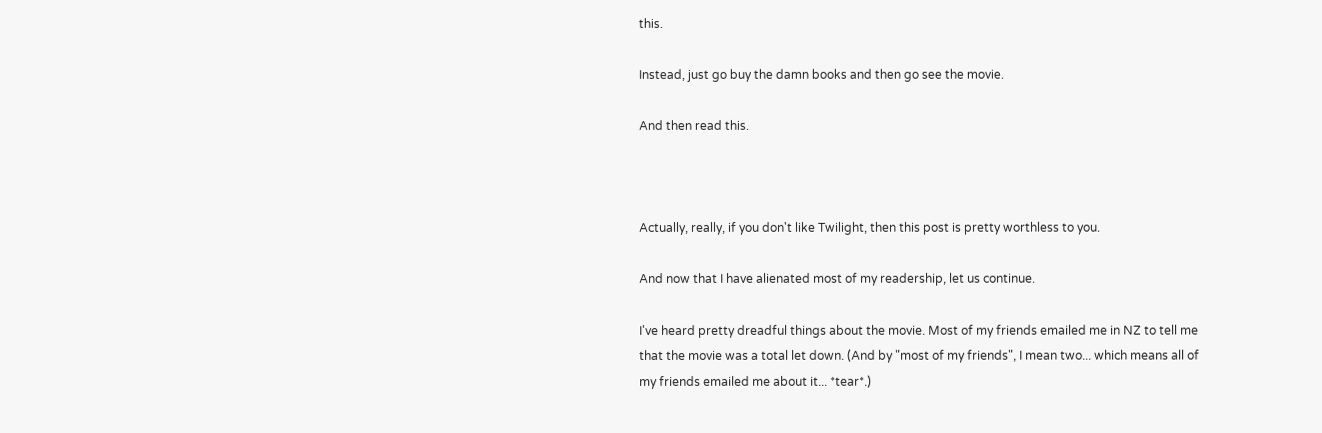this.

Instead, just go buy the damn books and then go see the movie.

And then read this.



Actually, really, if you don't like Twilight, then this post is pretty worthless to you.

And now that I have alienated most of my readership, let us continue.

I've heard pretty dreadful things about the movie. Most of my friends emailed me in NZ to tell me that the movie was a total let down. (And by "most of my friends", I mean two... which means all of my friends emailed me about it... *tear*.)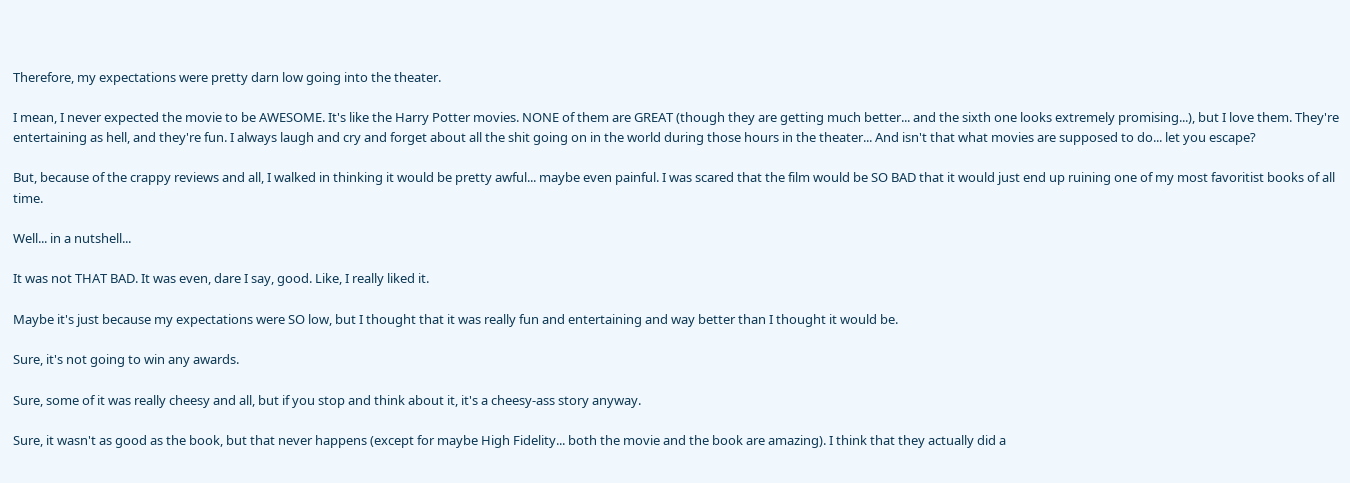Therefore, my expectations were pretty darn low going into the theater.

I mean, I never expected the movie to be AWESOME. It's like the Harry Potter movies. NONE of them are GREAT (though they are getting much better... and the sixth one looks extremely promising...), but I love them. They're entertaining as hell, and they're fun. I always laugh and cry and forget about all the shit going on in the world during those hours in the theater... And isn't that what movies are supposed to do... let you escape?

But, because of the crappy reviews and all, I walked in thinking it would be pretty awful... maybe even painful. I was scared that the film would be SO BAD that it would just end up ruining one of my most favoritist books of all time.

Well... in a nutshell...

It was not THAT BAD. It was even, dare I say, good. Like, I really liked it.

Maybe it's just because my expectations were SO low, but I thought that it was really fun and entertaining and way better than I thought it would be.

Sure, it's not going to win any awards.

Sure, some of it was really cheesy and all, but if you stop and think about it, it's a cheesy-ass story anyway.

Sure, it wasn't as good as the book, but that never happens (except for maybe High Fidelity... both the movie and the book are amazing). I think that they actually did a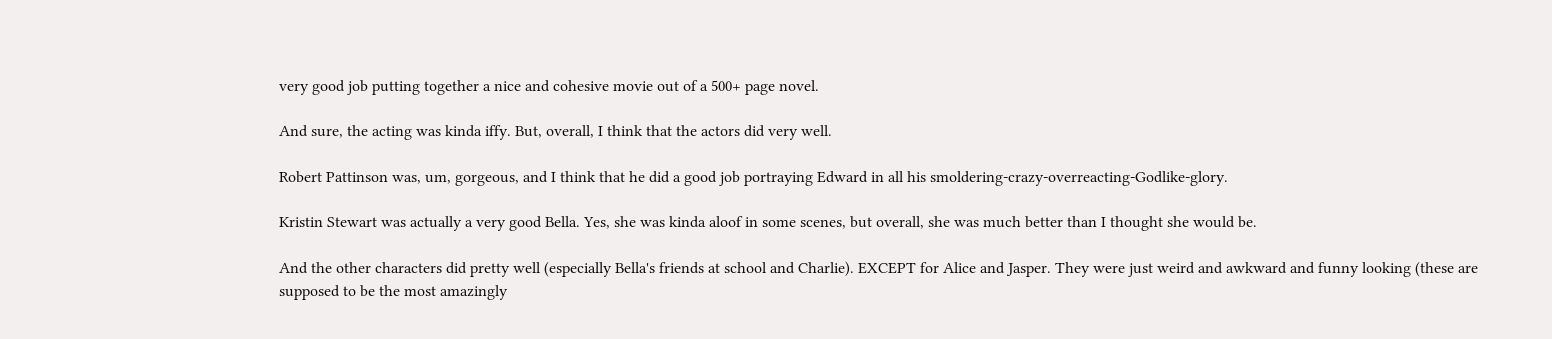very good job putting together a nice and cohesive movie out of a 500+ page novel.

And sure, the acting was kinda iffy. But, overall, I think that the actors did very well.

Robert Pattinson was, um, gorgeous, and I think that he did a good job portraying Edward in all his smoldering-crazy-overreacting-Godlike-glory.

Kristin Stewart was actually a very good Bella. Yes, she was kinda aloof in some scenes, but overall, she was much better than I thought she would be.

And the other characters did pretty well (especially Bella's friends at school and Charlie). EXCEPT for Alice and Jasper. They were just weird and awkward and funny looking (these are supposed to be the most amazingly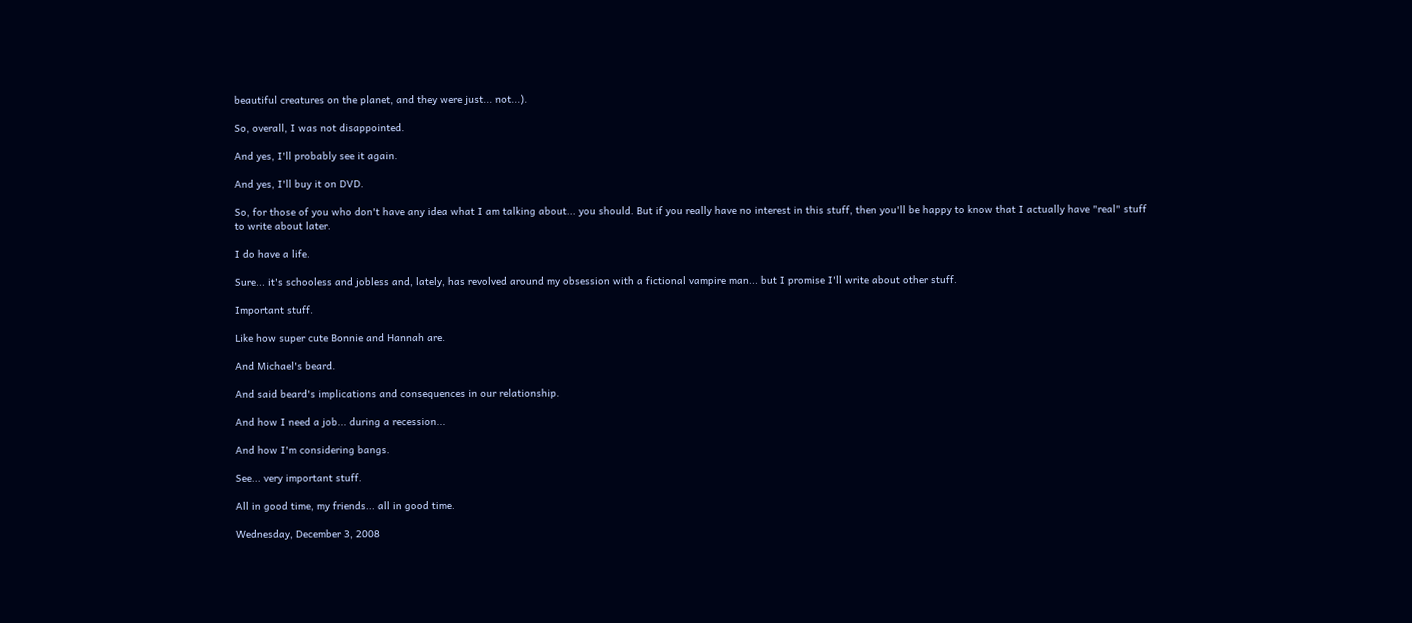beautiful creatures on the planet, and they were just... not...).

So, overall, I was not disappointed.

And yes, I'll probably see it again.

And yes, I'll buy it on DVD.

So, for those of you who don't have any idea what I am talking about... you should. But if you really have no interest in this stuff, then you'll be happy to know that I actually have "real" stuff to write about later.

I do have a life.

Sure... it's schooless and jobless and, lately, has revolved around my obsession with a fictional vampire man... but I promise I'll write about other stuff.

Important stuff.

Like how super cute Bonnie and Hannah are.

And Michael's beard.

And said beard's implications and consequences in our relationship.

And how I need a job... during a recession...

And how I'm considering bangs.

See... very important stuff.

All in good time, my friends... all in good time.

Wednesday, December 3, 2008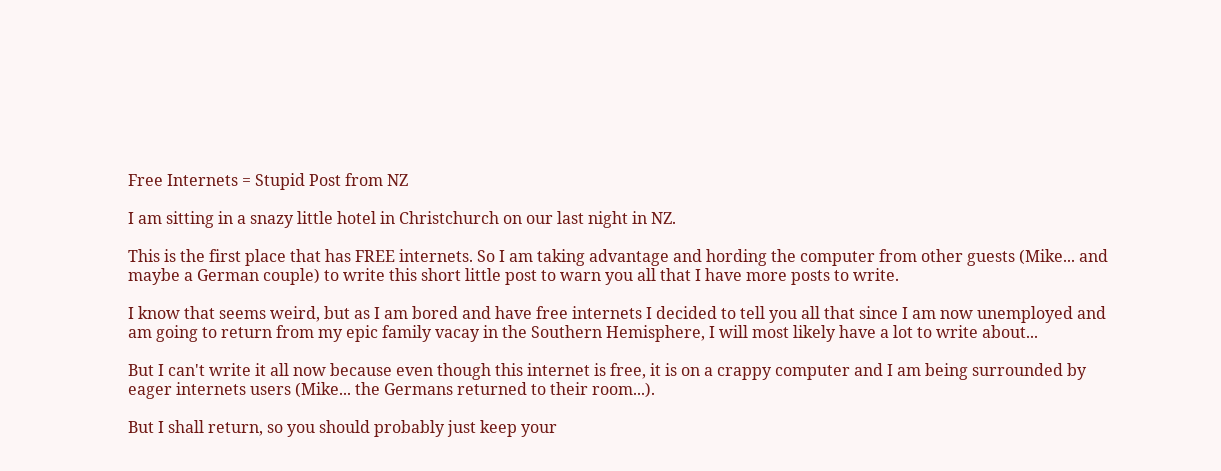Free Internets = Stupid Post from NZ

I am sitting in a snazy little hotel in Christchurch on our last night in NZ.

This is the first place that has FREE internets. So I am taking advantage and hording the computer from other guests (Mike... and maybe a German couple) to write this short little post to warn you all that I have more posts to write.

I know that seems weird, but as I am bored and have free internets I decided to tell you all that since I am now unemployed and am going to return from my epic family vacay in the Southern Hemisphere, I will most likely have a lot to write about...

But I can't write it all now because even though this internet is free, it is on a crappy computer and I am being surrounded by eager internets users (Mike... the Germans returned to their room...).

But I shall return, so you should probably just keep your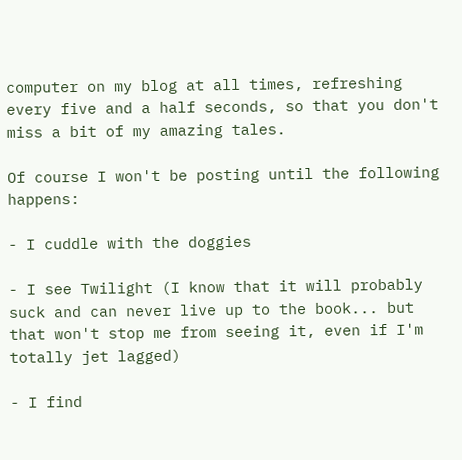computer on my blog at all times, refreshing every five and a half seconds, so that you don't miss a bit of my amazing tales.

Of course I won't be posting until the following happens:

- I cuddle with the doggies

- I see Twilight (I know that it will probably suck and can never live up to the book... but that won't stop me from seeing it, even if I'm totally jet lagged)

- I find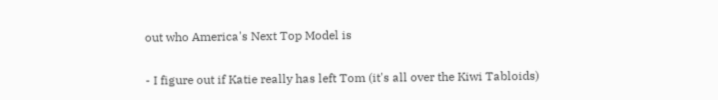out who America's Next Top Model is

- I figure out if Katie really has left Tom (it's all over the Kiwi Tabloids)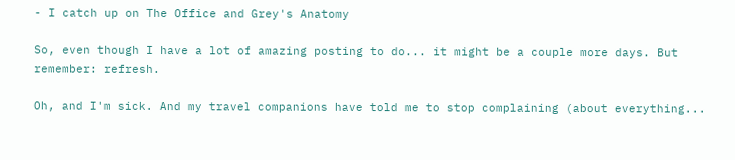- I catch up on The Office and Grey's Anatomy

So, even though I have a lot of amazing posting to do... it might be a couple more days. But remember: refresh.

Oh, and I'm sick. And my travel companions have told me to stop complaining (about everything...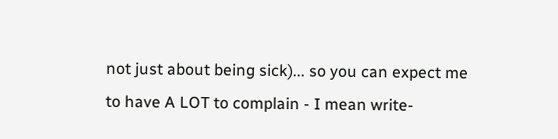not just about being sick)... so you can expect me to have A LOT to complain - I mean write-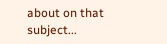about on that subject...